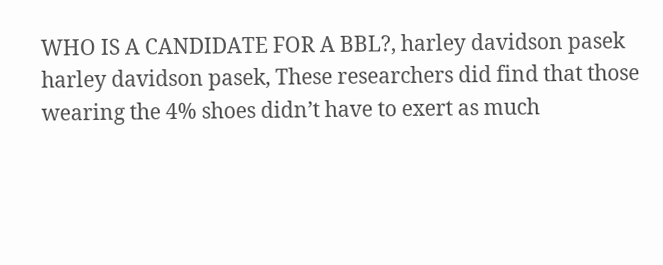WHO IS A CANDIDATE FOR A BBL?, harley davidson pasek
harley davidson pasek, These researchers did find that those wearing the 4% shoes didn’t have to exert as much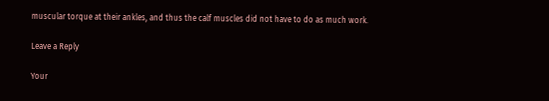muscular torque at their ankles, and thus the calf muscles did not have to do as much work.

Leave a Reply

Your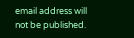email address will not be published.